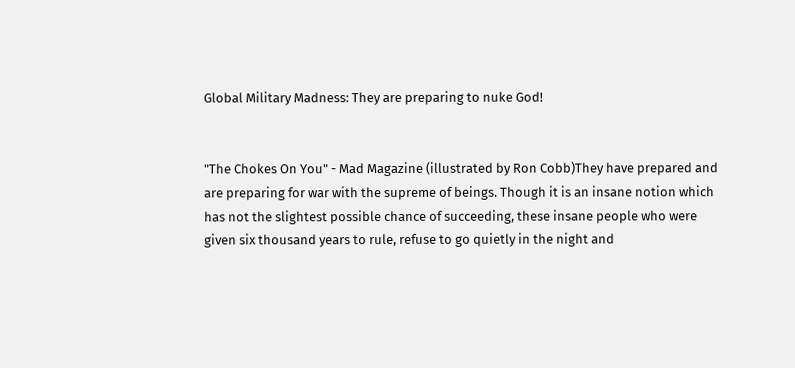Global Military Madness: They are preparing to nuke God!


"The Chokes On You" - Mad Magazine (illustrated by Ron Cobb)They have prepared and are preparing for war with the supreme of beings. Though it is an insane notion which has not the slightest possible chance of succeeding, these insane people who were given six thousand years to rule, refuse to go quietly in the night and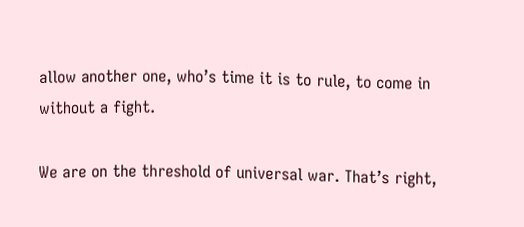allow another one, who’s time it is to rule, to come in without a fight.

We are on the threshold of universal war. That’s right,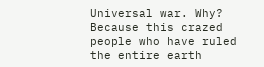Universal war. Why? Because this crazed people who have ruled the entire earth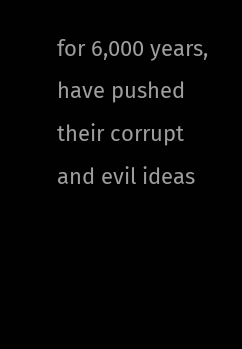for 6,000 years, have pushed their corrupt and evil ideas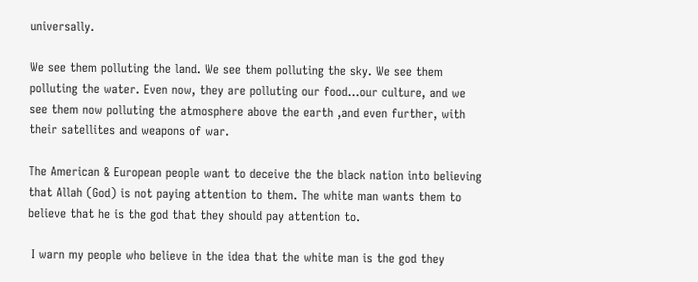universally.

We see them polluting the land. We see them polluting the sky. We see them polluting the water. Even now, they are polluting our food…our culture, and we see them now polluting the atmosphere above the earth ,and even further, with their satellites and weapons of war.

The American & European people want to deceive the the black nation into believing that Allah (God) is not paying attention to them. The white man wants them to believe that he is the god that they should pay attention to.

 I warn my people who believe in the idea that the white man is the god they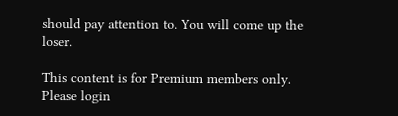should pay attention to. You will come up the loser.

This content is for Premium members only. Please login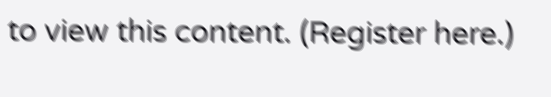to view this content. (Register here.)